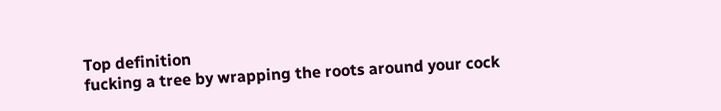Top definition
fucking a tree by wrapping the roots around your cock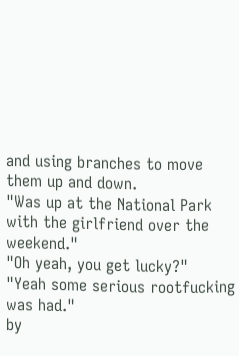and using branches to move them up and down.
"Was up at the National Park with the girlfriend over the weekend."
"Oh yeah, you get lucky?"
"Yeah some serious rootfucking was had."
by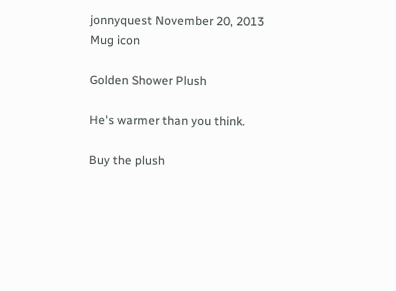jonnyquest November 20, 2013
Mug icon

Golden Shower Plush

He's warmer than you think.

Buy the plush